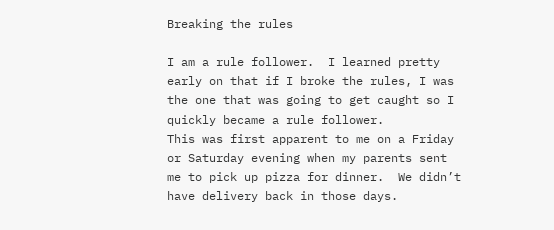Breaking the rules

I am a rule follower.  I learned pretty early on that if I broke the rules, I was the one that was going to get caught so I quickly became a rule follower.
This was first apparent to me on a Friday or Saturday evening when my parents sent me to pick up pizza for dinner.  We didn’t have delivery back in those days.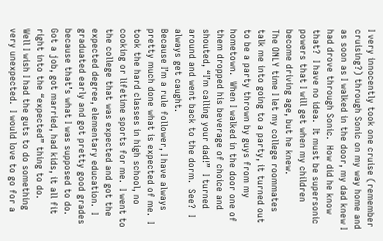I very innocently took one cruise (remember cruising?) through Sonic on my way home and as soon as I walked in the door, my dad knew I had drove through Sonic.  How did he know that?  I have no idea.  It must be supersonic powers that I will get when my children become driving age, but he knew.
The ONLY time I let my college roommates talk me into going to a party, it turned out to be a party thrown by guys from my hometown.  When I walked in the door one of them dropped his beverage of choice and shouted, “I’m calling your dad!”  I turned around and went back to the dorm.  See?  I always get caught.
Because I’m a rule follower, I have always pretty much done what is expected of me.  I took the hard classes in high school, no cooking or lifetime sports for me.  I went to the college that was expected and got the expected degree, elementary education.  I graduated early and got pretty good grades because that’s what I was supposed to do.  Got a job, got married, had kids, it all fit right into the “expected” thing to do.
Well I wish I had the guts to do something very unexpected.  I would love to go for a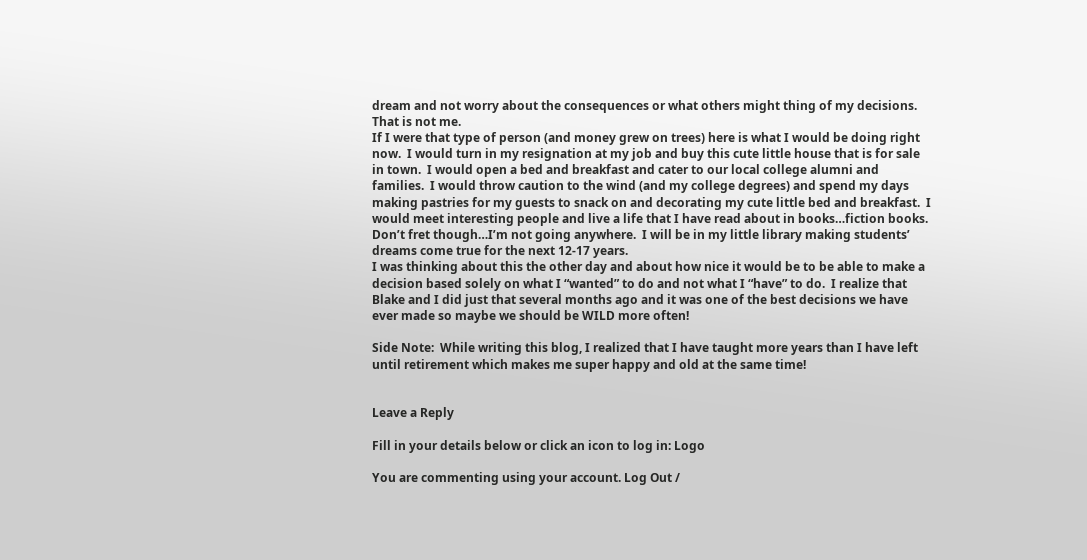dream and not worry about the consequences or what others might thing of my decisions.  That is not me.
If I were that type of person (and money grew on trees) here is what I would be doing right now.  I would turn in my resignation at my job and buy this cute little house that is for sale in town.  I would open a bed and breakfast and cater to our local college alumni and families.  I would throw caution to the wind (and my college degrees) and spend my days making pastries for my guests to snack on and decorating my cute little bed and breakfast.  I would meet interesting people and live a life that I have read about in books…fiction books.  Don’t fret though…I’m not going anywhere.  I will be in my little library making students’ dreams come true for the next 12-17 years.
I was thinking about this the other day and about how nice it would be to be able to make a decision based solely on what I “wanted” to do and not what I “have” to do.  I realize that Blake and I did just that several months ago and it was one of the best decisions we have ever made so maybe we should be WILD more often!

Side Note:  While writing this blog, I realized that I have taught more years than I have left until retirement which makes me super happy and old at the same time!


Leave a Reply

Fill in your details below or click an icon to log in: Logo

You are commenting using your account. Log Out /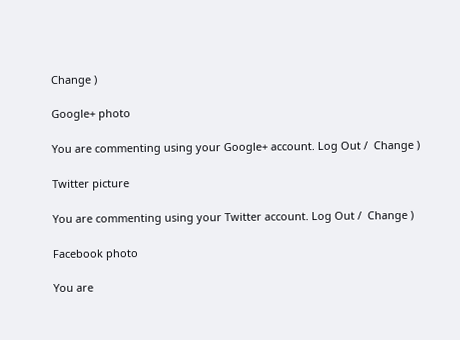Change )

Google+ photo

You are commenting using your Google+ account. Log Out /  Change )

Twitter picture

You are commenting using your Twitter account. Log Out /  Change )

Facebook photo

You are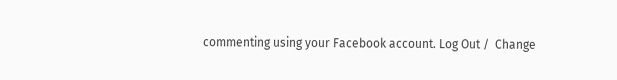commenting using your Facebook account. Log Out /  Change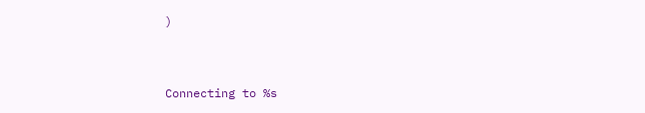)


Connecting to %s